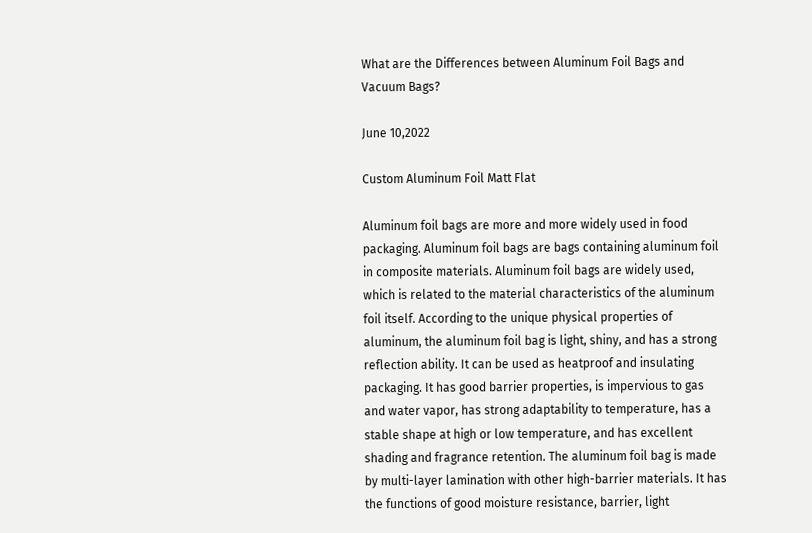What are the Differences between Aluminum Foil Bags and Vacuum Bags?

June 10,2022

Custom Aluminum Foil Matt Flat

Aluminum foil bags are more and more widely used in food packaging. Aluminum foil bags are bags containing aluminum foil in composite materials. Aluminum foil bags are widely used, which is related to the material characteristics of the aluminum foil itself. According to the unique physical properties of aluminum, the aluminum foil bag is light, shiny, and has a strong reflection ability. It can be used as heatproof and insulating packaging. It has good barrier properties, is impervious to gas and water vapor, has strong adaptability to temperature, has a stable shape at high or low temperature, and has excellent shading and fragrance retention. The aluminum foil bag is made by multi-layer lamination with other high-barrier materials. It has the functions of good moisture resistance, barrier, light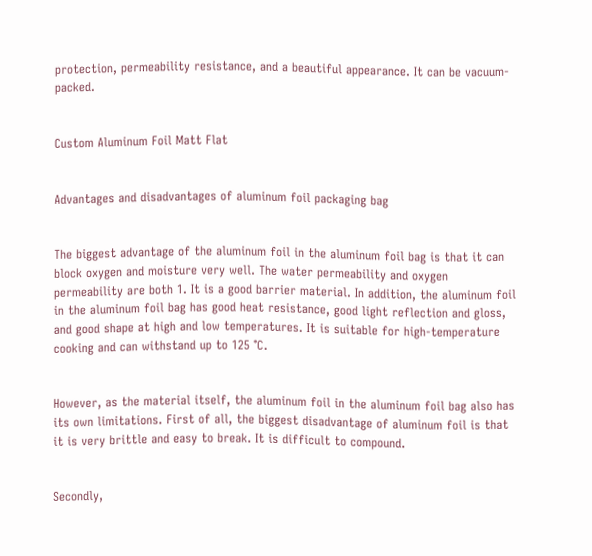protection, permeability resistance, and a beautiful appearance. It can be vacuum-packed.


Custom Aluminum Foil Matt Flat


Advantages and disadvantages of aluminum foil packaging bag


The biggest advantage of the aluminum foil in the aluminum foil bag is that it can block oxygen and moisture very well. The water permeability and oxygen permeability are both 1. It is a good barrier material. In addition, the aluminum foil in the aluminum foil bag has good heat resistance, good light reflection and gloss, and good shape at high and low temperatures. It is suitable for high-temperature cooking and can withstand up to 125 ℃.


However, as the material itself, the aluminum foil in the aluminum foil bag also has its own limitations. First of all, the biggest disadvantage of aluminum foil is that it is very brittle and easy to break. It is difficult to compound.


Secondly,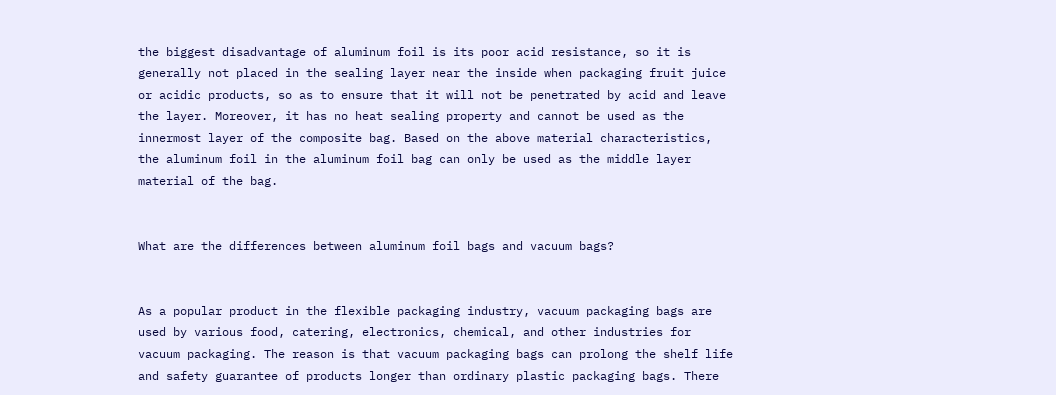the biggest disadvantage of aluminum foil is its poor acid resistance, so it is generally not placed in the sealing layer near the inside when packaging fruit juice or acidic products, so as to ensure that it will not be penetrated by acid and leave the layer. Moreover, it has no heat sealing property and cannot be used as the innermost layer of the composite bag. Based on the above material characteristics, the aluminum foil in the aluminum foil bag can only be used as the middle layer material of the bag.


What are the differences between aluminum foil bags and vacuum bags?


As a popular product in the flexible packaging industry, vacuum packaging bags are used by various food, catering, electronics, chemical, and other industries for vacuum packaging. The reason is that vacuum packaging bags can prolong the shelf life and safety guarantee of products longer than ordinary plastic packaging bags. There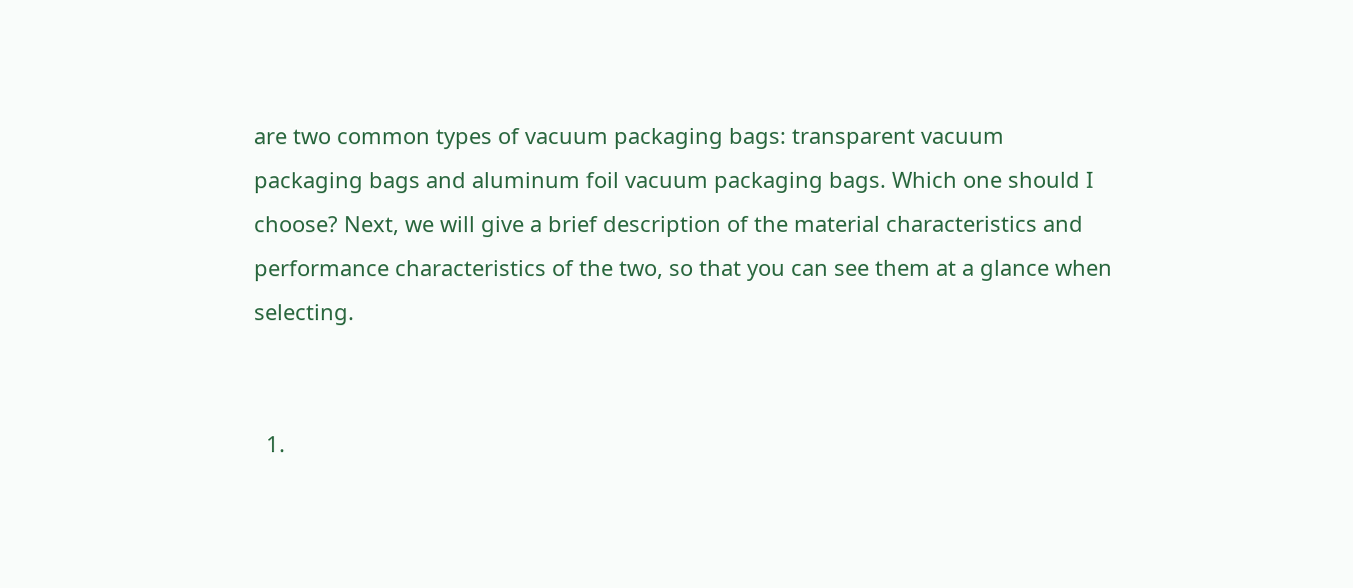are two common types of vacuum packaging bags: transparent vacuum packaging bags and aluminum foil vacuum packaging bags. Which one should I choose? Next, we will give a brief description of the material characteristics and performance characteristics of the two, so that you can see them at a glance when selecting.


  1.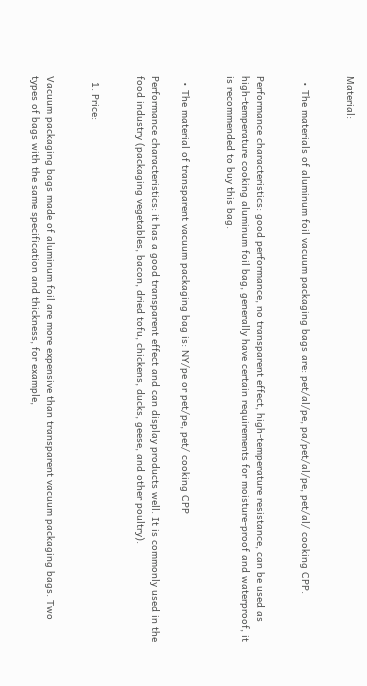Material:


  • The materials of aluminum foil vacuum packaging bags are: pet/al/pe, pa/pet/al/pe, pet/al/ cooking CPP.


Performance characteristics: good performance, no transparent effect, high-temperature resistance, can be used as high-temperature cooking aluminum foil bag, generally have certain requirements for moisture-proof and waterproof, it is recommended to buy this bag.


  • The material of transparent vacuum packaging bag is: NY/pe or pet/pe, pet/ cooking CPP

Performance characteristics: it has a good transparent effect and can display products well. It is commonly used in the food industry (packaging vegetables, bacon, dried tofu, chickens, ducks, geese, and other poultry).


  1. Price:


Vacuum packaging bags made of aluminum foil are more expensive than transparent vacuum packaging bags. Two types of bags with the same specification and thickness, for example,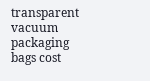transparent vacuum packaging bags cost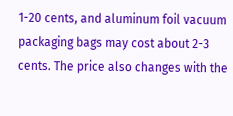1-20 cents, and aluminum foil vacuum packaging bags may cost about 2-3 cents. The price also changes with the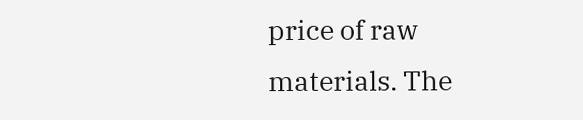price of raw materials. The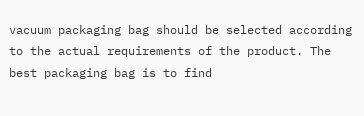vacuum packaging bag should be selected according to the actual requirements of the product. The best packaging bag is to find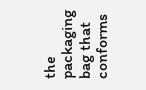the packaging bag that conforms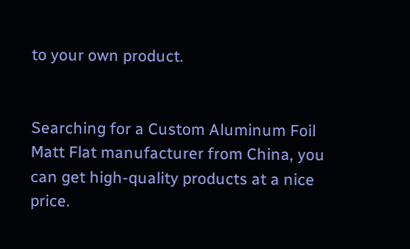to your own product.


Searching for a Custom Aluminum Foil Matt Flat manufacturer from China, you can get high-quality products at a nice price.